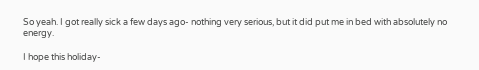So yeah. I got really sick a few days ago- nothing very serious, but it did put me in bed with absolutely no energy.

I hope this holiday-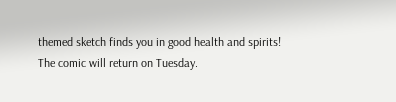themed sketch finds you in good health and spirits!
The comic will return on Tuesday.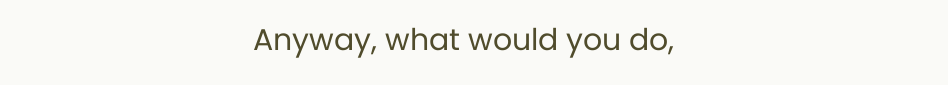Anyway, what would you do,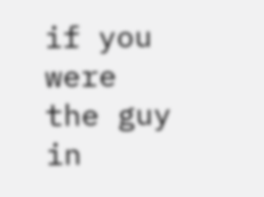if you were the guy in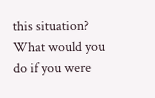this situation? What would you do if you were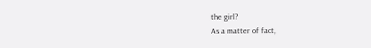the girl?
As a matter of fact,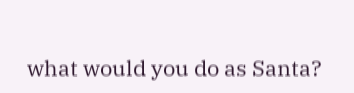what would you do as Santa?